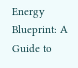Energy Blueprint: A Guide to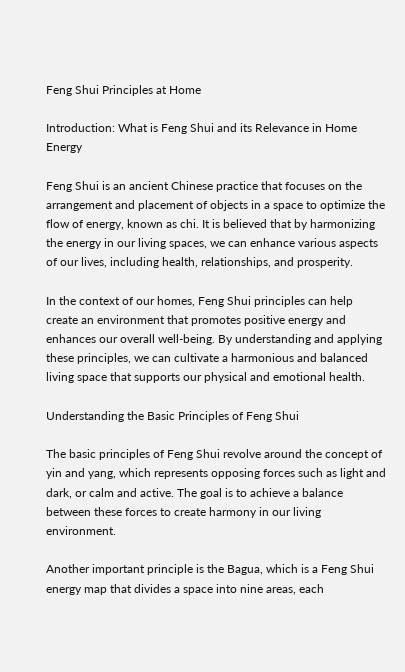Feng Shui Principles at Home

Introduction: What is Feng Shui and its Relevance in Home Energy

Feng Shui is an ancient Chinese practice that focuses on the arrangement and placement of objects in a space to optimize the flow of energy, known as chi. It is believed that by harmonizing the energy in our living spaces, we can enhance various aspects of our lives, including health, relationships, and prosperity.

In the context of our homes, Feng Shui principles can help create an environment that promotes positive energy and enhances our overall well-being. By understanding and applying these principles, we can cultivate a harmonious and balanced living space that supports our physical and emotional health.

Understanding the Basic Principles of Feng Shui

The basic principles of Feng Shui revolve around the concept of yin and yang, which represents opposing forces such as light and dark, or calm and active. The goal is to achieve a balance between these forces to create harmony in our living environment.

Another important principle is the Bagua, which is a Feng Shui energy map that divides a space into nine areas, each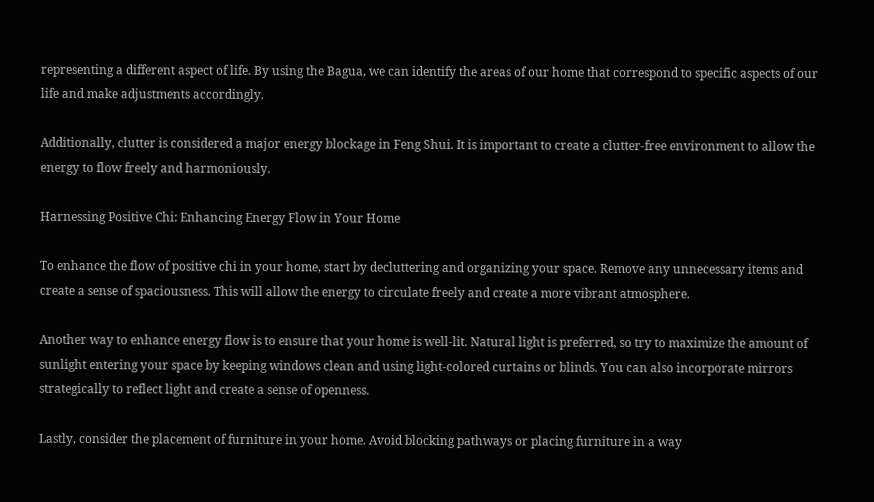representing a different aspect of life. By using the Bagua, we can identify the areas of our home that correspond to specific aspects of our life and make adjustments accordingly.

Additionally, clutter is considered a major energy blockage in Feng Shui. It is important to create a clutter-free environment to allow the energy to flow freely and harmoniously.

Harnessing Positive Chi: Enhancing Energy Flow in Your Home

To enhance the flow of positive chi in your home, start by decluttering and organizing your space. Remove any unnecessary items and create a sense of spaciousness. This will allow the energy to circulate freely and create a more vibrant atmosphere.

Another way to enhance energy flow is to ensure that your home is well-lit. Natural light is preferred, so try to maximize the amount of sunlight entering your space by keeping windows clean and using light-colored curtains or blinds. You can also incorporate mirrors strategically to reflect light and create a sense of openness.

Lastly, consider the placement of furniture in your home. Avoid blocking pathways or placing furniture in a way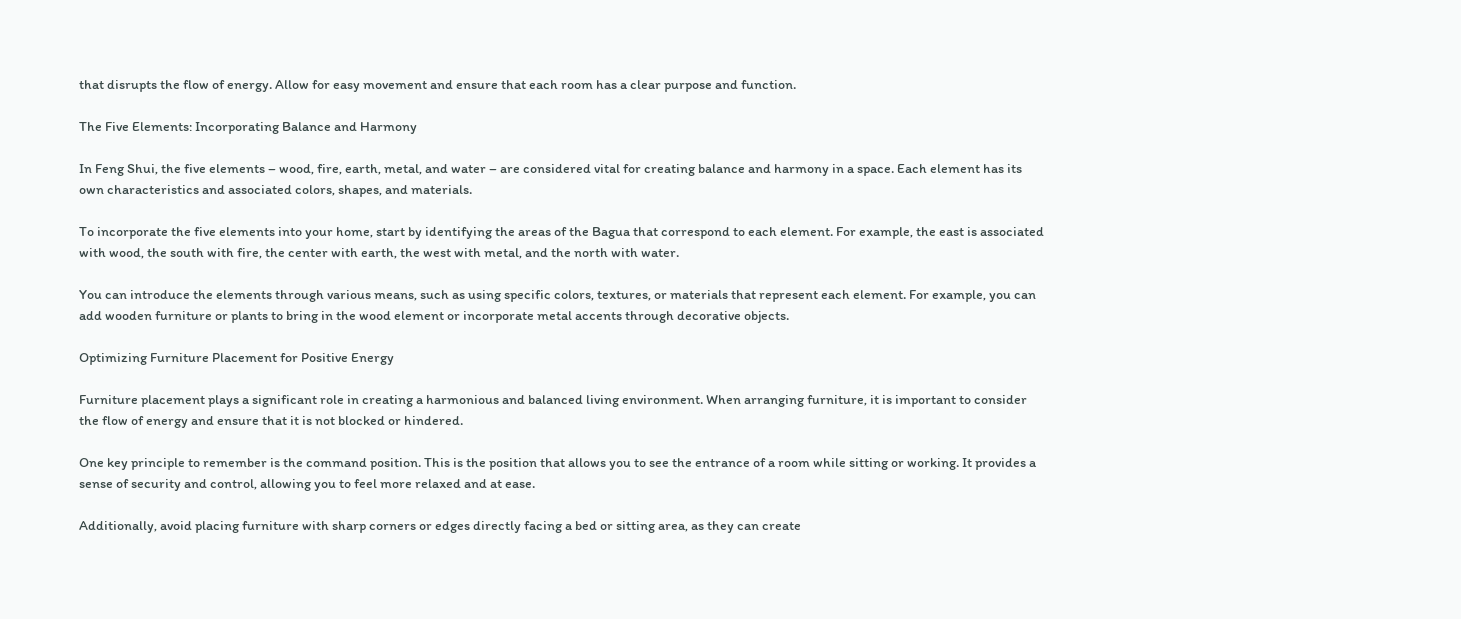that disrupts the flow of energy. Allow for easy movement and ensure that each room has a clear purpose and function.

The Five Elements: Incorporating Balance and Harmony

In Feng Shui, the five elements – wood, fire, earth, metal, and water – are considered vital for creating balance and harmony in a space. Each element has its own characteristics and associated colors, shapes, and materials.

To incorporate the five elements into your home, start by identifying the areas of the Bagua that correspond to each element. For example, the east is associated with wood, the south with fire, the center with earth, the west with metal, and the north with water.

You can introduce the elements through various means, such as using specific colors, textures, or materials that represent each element. For example, you can add wooden furniture or plants to bring in the wood element or incorporate metal accents through decorative objects.

Optimizing Furniture Placement for Positive Energy

Furniture placement plays a significant role in creating a harmonious and balanced living environment. When arranging furniture, it is important to consider the flow of energy and ensure that it is not blocked or hindered.

One key principle to remember is the command position. This is the position that allows you to see the entrance of a room while sitting or working. It provides a sense of security and control, allowing you to feel more relaxed and at ease.

Additionally, avoid placing furniture with sharp corners or edges directly facing a bed or sitting area, as they can create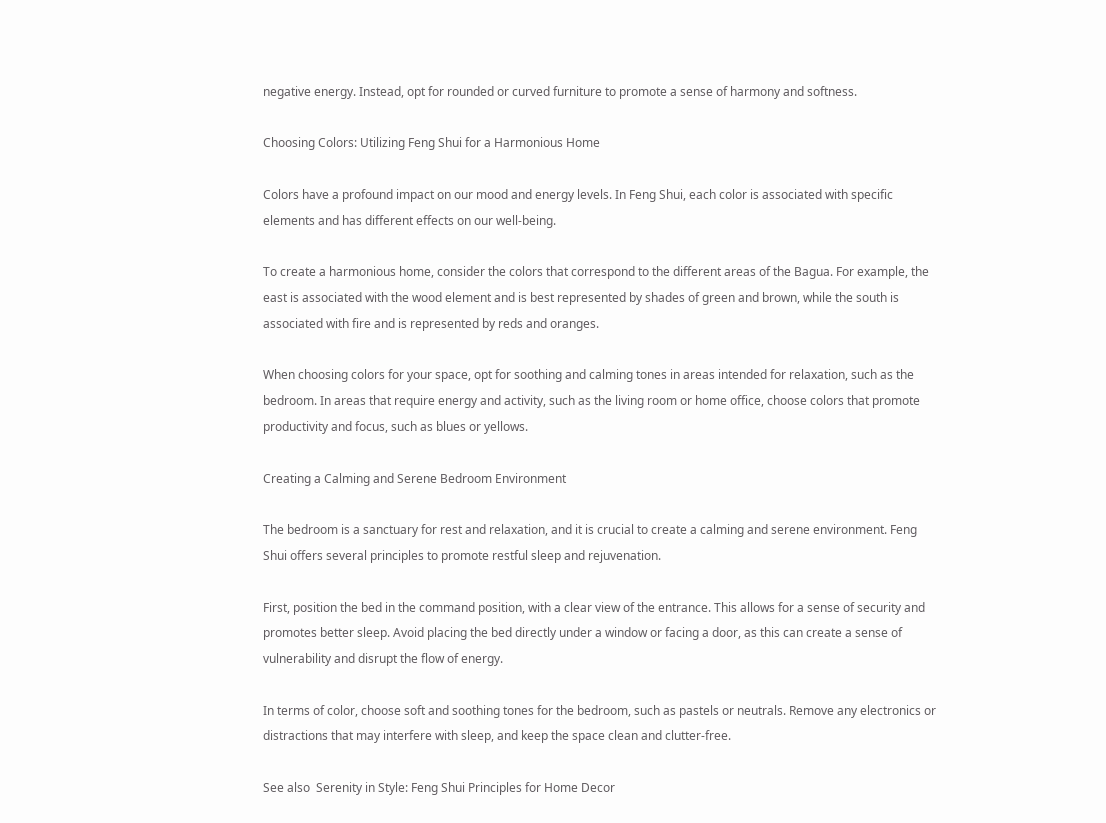negative energy. Instead, opt for rounded or curved furniture to promote a sense of harmony and softness.

Choosing Colors: Utilizing Feng Shui for a Harmonious Home

Colors have a profound impact on our mood and energy levels. In Feng Shui, each color is associated with specific elements and has different effects on our well-being.

To create a harmonious home, consider the colors that correspond to the different areas of the Bagua. For example, the east is associated with the wood element and is best represented by shades of green and brown, while the south is associated with fire and is represented by reds and oranges.

When choosing colors for your space, opt for soothing and calming tones in areas intended for relaxation, such as the bedroom. In areas that require energy and activity, such as the living room or home office, choose colors that promote productivity and focus, such as blues or yellows.

Creating a Calming and Serene Bedroom Environment

The bedroom is a sanctuary for rest and relaxation, and it is crucial to create a calming and serene environment. Feng Shui offers several principles to promote restful sleep and rejuvenation.

First, position the bed in the command position, with a clear view of the entrance. This allows for a sense of security and promotes better sleep. Avoid placing the bed directly under a window or facing a door, as this can create a sense of vulnerability and disrupt the flow of energy.

In terms of color, choose soft and soothing tones for the bedroom, such as pastels or neutrals. Remove any electronics or distractions that may interfere with sleep, and keep the space clean and clutter-free.

See also  Serenity in Style: Feng Shui Principles for Home Decor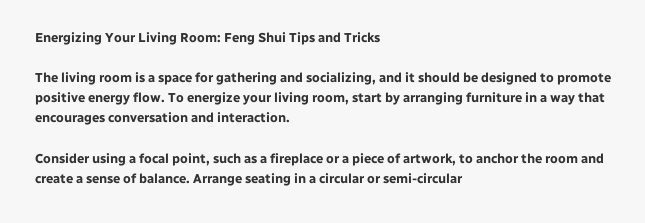Energizing Your Living Room: Feng Shui Tips and Tricks

The living room is a space for gathering and socializing, and it should be designed to promote positive energy flow. To energize your living room, start by arranging furniture in a way that encourages conversation and interaction.

Consider using a focal point, such as a fireplace or a piece of artwork, to anchor the room and create a sense of balance. Arrange seating in a circular or semi-circular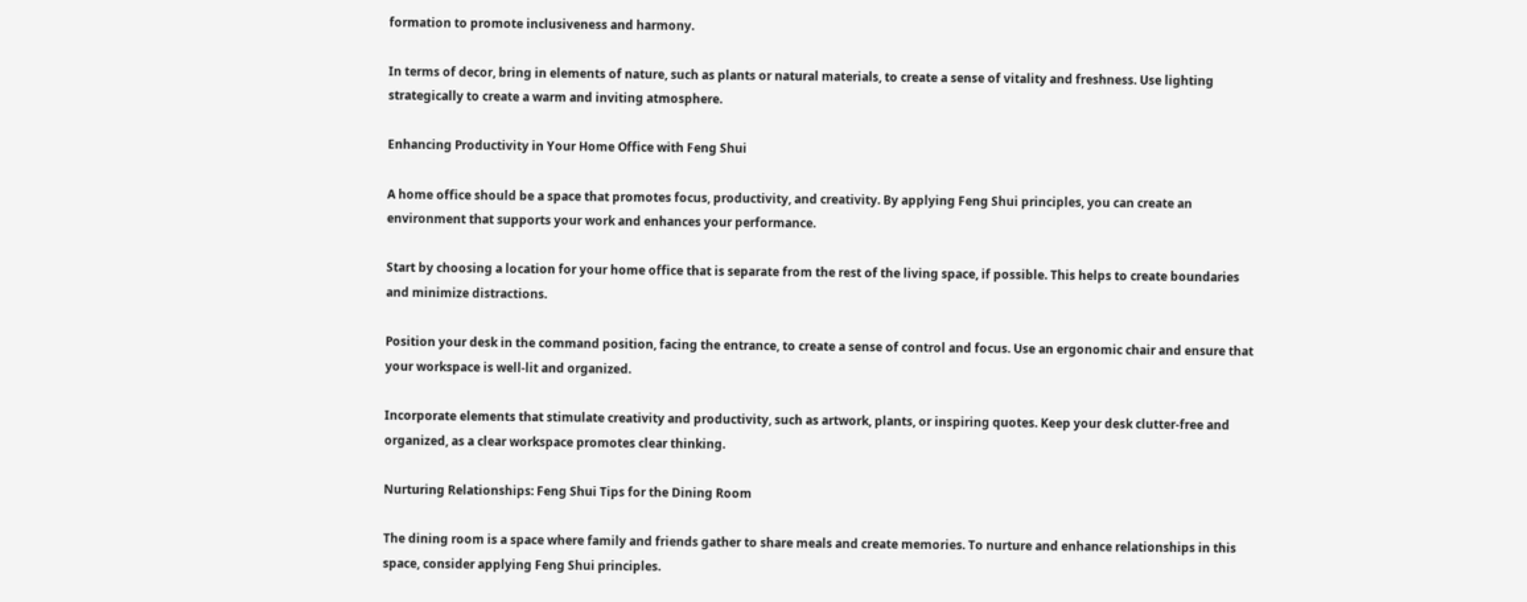formation to promote inclusiveness and harmony.

In terms of decor, bring in elements of nature, such as plants or natural materials, to create a sense of vitality and freshness. Use lighting strategically to create a warm and inviting atmosphere.

Enhancing Productivity in Your Home Office with Feng Shui

A home office should be a space that promotes focus, productivity, and creativity. By applying Feng Shui principles, you can create an environment that supports your work and enhances your performance.

Start by choosing a location for your home office that is separate from the rest of the living space, if possible. This helps to create boundaries and minimize distractions.

Position your desk in the command position, facing the entrance, to create a sense of control and focus. Use an ergonomic chair and ensure that your workspace is well-lit and organized.

Incorporate elements that stimulate creativity and productivity, such as artwork, plants, or inspiring quotes. Keep your desk clutter-free and organized, as a clear workspace promotes clear thinking.

Nurturing Relationships: Feng Shui Tips for the Dining Room

The dining room is a space where family and friends gather to share meals and create memories. To nurture and enhance relationships in this space, consider applying Feng Shui principles.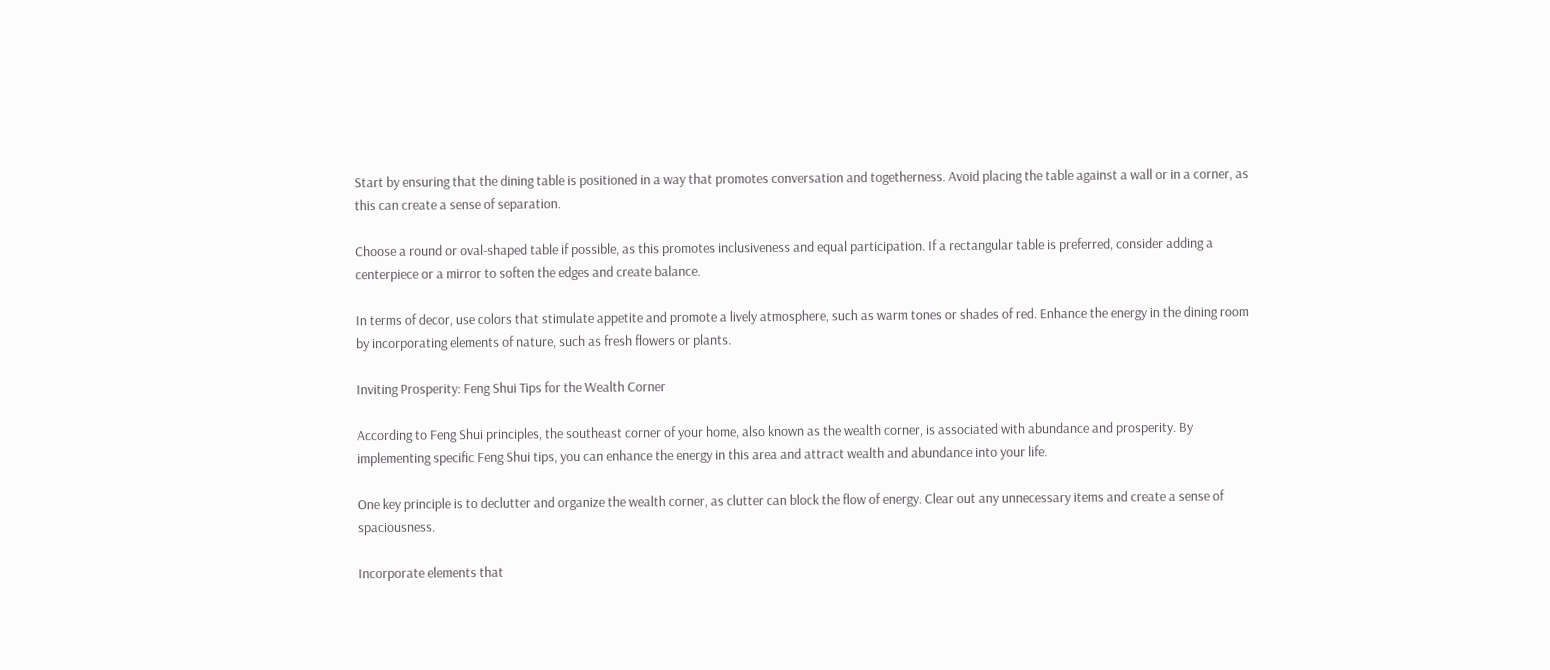Start by ensuring that the dining table is positioned in a way that promotes conversation and togetherness. Avoid placing the table against a wall or in a corner, as this can create a sense of separation.

Choose a round or oval-shaped table if possible, as this promotes inclusiveness and equal participation. If a rectangular table is preferred, consider adding a centerpiece or a mirror to soften the edges and create balance.

In terms of decor, use colors that stimulate appetite and promote a lively atmosphere, such as warm tones or shades of red. Enhance the energy in the dining room by incorporating elements of nature, such as fresh flowers or plants.

Inviting Prosperity: Feng Shui Tips for the Wealth Corner

According to Feng Shui principles, the southeast corner of your home, also known as the wealth corner, is associated with abundance and prosperity. By implementing specific Feng Shui tips, you can enhance the energy in this area and attract wealth and abundance into your life.

One key principle is to declutter and organize the wealth corner, as clutter can block the flow of energy. Clear out any unnecessary items and create a sense of spaciousness.

Incorporate elements that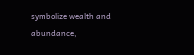symbolize wealth and abundance,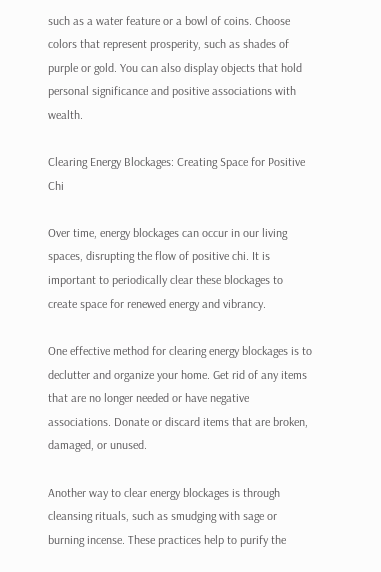such as a water feature or a bowl of coins. Choose colors that represent prosperity, such as shades of purple or gold. You can also display objects that hold personal significance and positive associations with wealth.

Clearing Energy Blockages: Creating Space for Positive Chi

Over time, energy blockages can occur in our living spaces, disrupting the flow of positive chi. It is important to periodically clear these blockages to create space for renewed energy and vibrancy.

One effective method for clearing energy blockages is to declutter and organize your home. Get rid of any items that are no longer needed or have negative associations. Donate or discard items that are broken, damaged, or unused.

Another way to clear energy blockages is through cleansing rituals, such as smudging with sage or burning incense. These practices help to purify the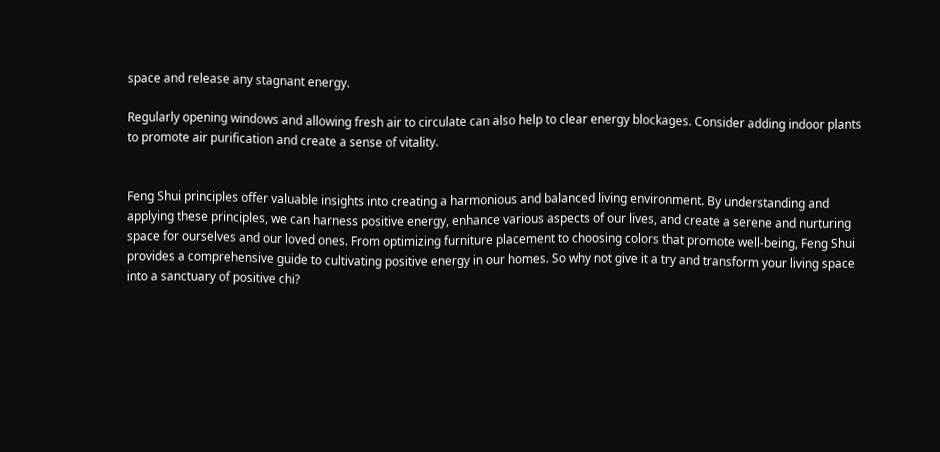space and release any stagnant energy.

Regularly opening windows and allowing fresh air to circulate can also help to clear energy blockages. Consider adding indoor plants to promote air purification and create a sense of vitality.


Feng Shui principles offer valuable insights into creating a harmonious and balanced living environment. By understanding and applying these principles, we can harness positive energy, enhance various aspects of our lives, and create a serene and nurturing space for ourselves and our loved ones. From optimizing furniture placement to choosing colors that promote well-being, Feng Shui provides a comprehensive guide to cultivating positive energy in our homes. So why not give it a try and transform your living space into a sanctuary of positive chi?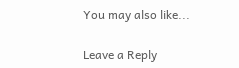You may also like...

Leave a Reply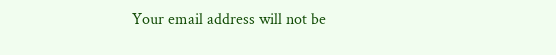Your email address will not be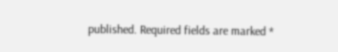published. Required fields are marked *